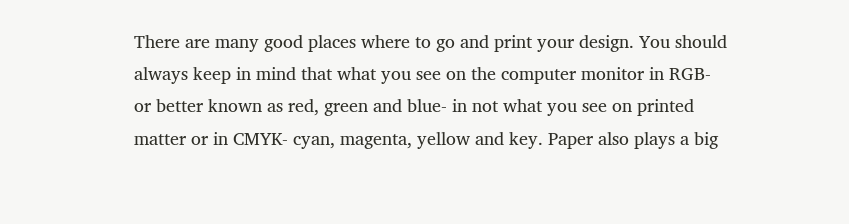There are many good places where to go and print your design. You should always keep in mind that what you see on the computer monitor in RGB- or better known as red, green and blue- in not what you see on printed matter or in CMYK- cyan, magenta, yellow and key. Paper also plays a big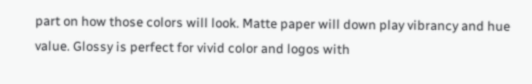part on how those colors will look. Matte paper will down play vibrancy and hue value. Glossy is perfect for vivid color and logos with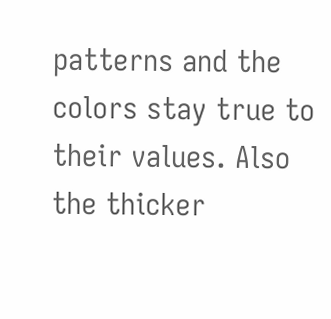patterns and the colors stay true to their values. Also the thicker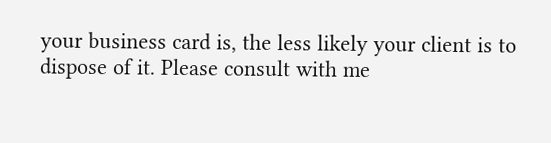your business card is, the less likely your client is to dispose of it. Please consult with me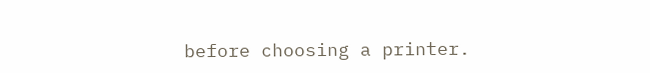before choosing a printer.